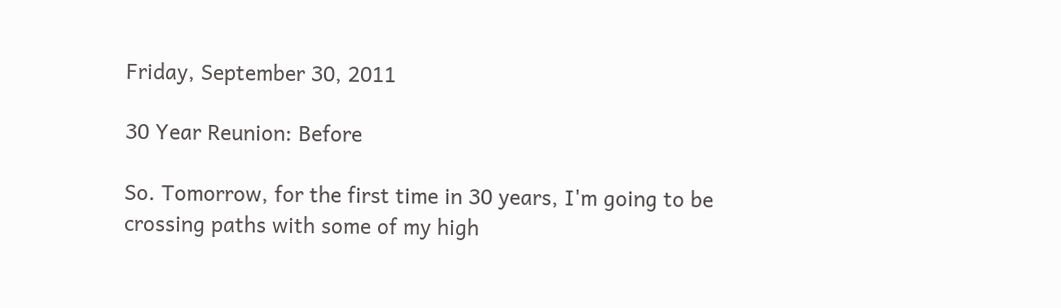Friday, September 30, 2011

30 Year Reunion: Before

So. Tomorrow, for the first time in 30 years, I'm going to be crossing paths with some of my high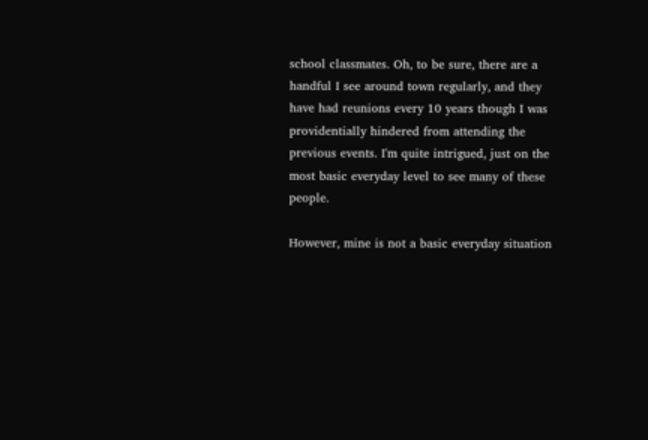school classmates. Oh, to be sure, there are a handful I see around town regularly, and they have had reunions every 10 years though I was providentially hindered from attending the previous events. I'm quite intrigued, just on the most basic everyday level to see many of these people.

However, mine is not a basic everyday situation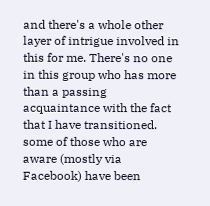and there's a whole other layer of intrigue involved in this for me. There's no one in this group who has more than a passing acquaintance with the fact that I have transitioned. some of those who are aware (mostly via Facebook) have been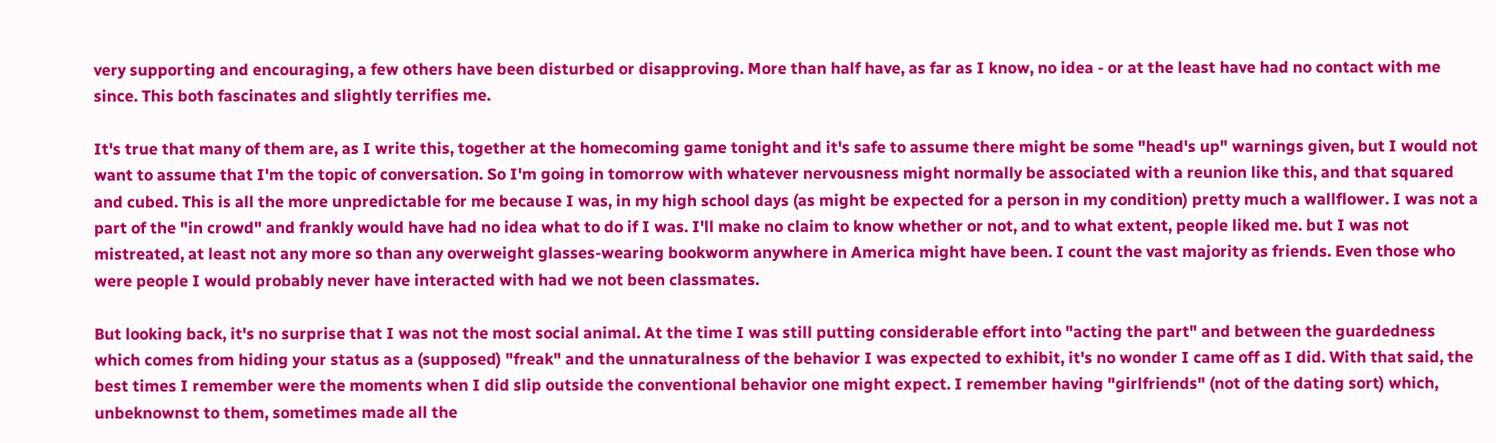very supporting and encouraging, a few others have been disturbed or disapproving. More than half have, as far as I know, no idea - or at the least have had no contact with me since. This both fascinates and slightly terrifies me.

It's true that many of them are, as I write this, together at the homecoming game tonight and it's safe to assume there might be some "head's up" warnings given, but I would not want to assume that I'm the topic of conversation. So I'm going in tomorrow with whatever nervousness might normally be associated with a reunion like this, and that squared and cubed. This is all the more unpredictable for me because I was, in my high school days (as might be expected for a person in my condition) pretty much a wallflower. I was not a part of the "in crowd" and frankly would have had no idea what to do if I was. I'll make no claim to know whether or not, and to what extent, people liked me. but I was not mistreated, at least not any more so than any overweight glasses-wearing bookworm anywhere in America might have been. I count the vast majority as friends. Even those who were people I would probably never have interacted with had we not been classmates.

But looking back, it's no surprise that I was not the most social animal. At the time I was still putting considerable effort into "acting the part" and between the guardedness which comes from hiding your status as a (supposed) "freak" and the unnaturalness of the behavior I was expected to exhibit, it's no wonder I came off as I did. With that said, the best times I remember were the moments when I did slip outside the conventional behavior one might expect. I remember having "girlfriends" (not of the dating sort) which, unbeknownst to them, sometimes made all the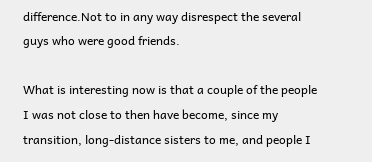difference.Not to in any way disrespect the several guys who were good friends.

What is interesting now is that a couple of the people I was not close to then have become, since my transition, long-distance sisters to me, and people I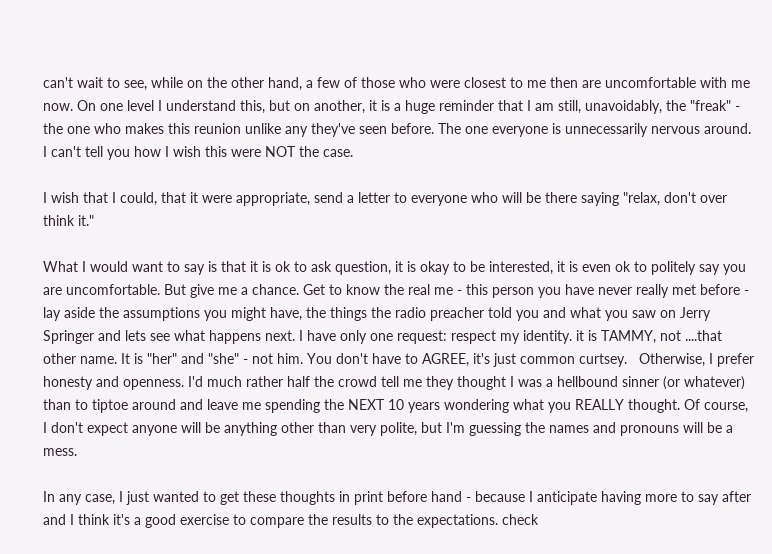can't wait to see, while on the other hand, a few of those who were closest to me then are uncomfortable with me now. On one level I understand this, but on another, it is a huge reminder that I am still, unavoidably, the "freak" - the one who makes this reunion unlike any they've seen before. The one everyone is unnecessarily nervous around. I can't tell you how I wish this were NOT the case.

I wish that I could, that it were appropriate, send a letter to everyone who will be there saying "relax, don't over think it."

What I would want to say is that it is ok to ask question, it is okay to be interested, it is even ok to politely say you are uncomfortable. But give me a chance. Get to know the real me - this person you have never really met before - lay aside the assumptions you might have, the things the radio preacher told you and what you saw on Jerry Springer and lets see what happens next. I have only one request: respect my identity. it is TAMMY, not ....that other name. It is "her" and "she" - not him. You don't have to AGREE, it's just common curtsey.   Otherwise, I prefer honesty and openness. I'd much rather half the crowd tell me they thought I was a hellbound sinner (or whatever) than to tiptoe around and leave me spending the NEXT 10 years wondering what you REALLY thought. Of course, I don't expect anyone will be anything other than very polite, but I'm guessing the names and pronouns will be a mess.

In any case, I just wanted to get these thoughts in print before hand - because I anticipate having more to say after and I think it's a good exercise to compare the results to the expectations. check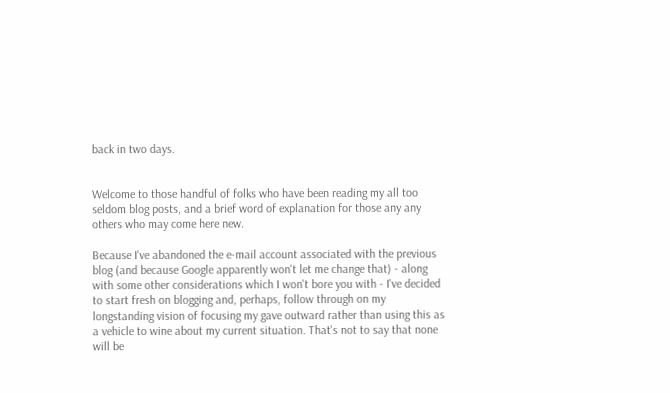back in two days.


Welcome to those handful of folks who have been reading my all too seldom blog posts, and a brief word of explanation for those any any others who may come here new.

Because I've abandoned the e-mail account associated with the previous blog (and because Google apparently won't let me change that) - along with some other considerations which I won't bore you with - I've decided to start fresh on blogging and, perhaps, follow through on my longstanding vision of focusing my gave outward rather than using this as a vehicle to wine about my current situation. That's not to say that none will be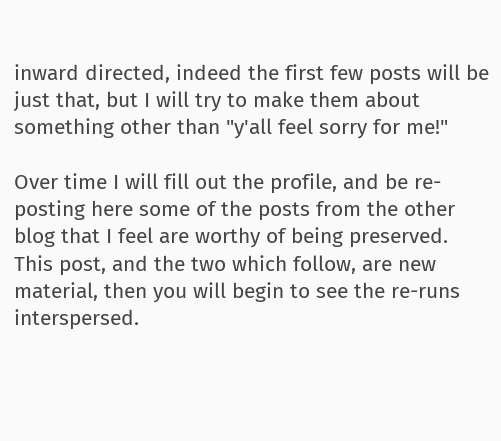inward directed, indeed the first few posts will be just that, but I will try to make them about something other than "y'all feel sorry for me!"

Over time I will fill out the profile, and be re-posting here some of the posts from the other blog that I feel are worthy of being preserved. This post, and the two which follow, are new material, then you will begin to see the re-runs interspersed.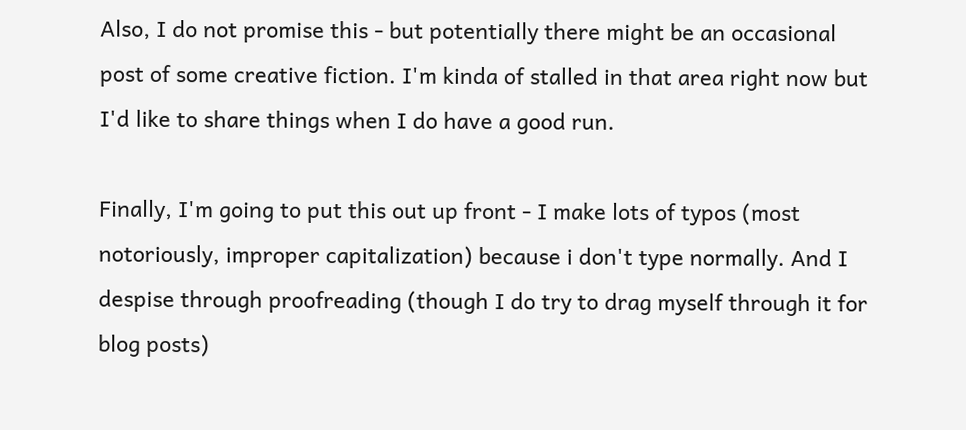Also, I do not promise this - but potentially there might be an occasional post of some creative fiction. I'm kinda of stalled in that area right now but I'd like to share things when I do have a good run.

Finally, I'm going to put this out up front - I make lots of typos (most notoriously, improper capitalization) because i don't type normally. And I despise through proofreading (though I do try to drag myself through it for blog posts)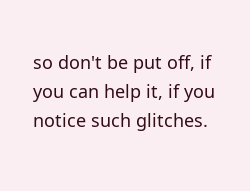so don't be put off, if you can help it, if you notice such glitches.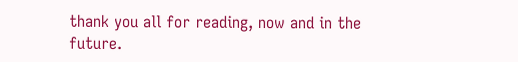thank you all for reading, now and in the future.